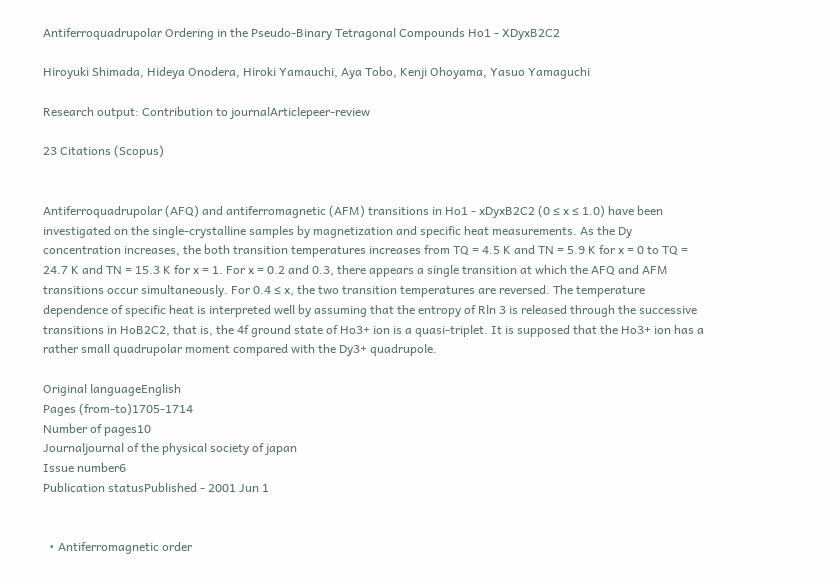Antiferroquadrupolar Ordering in the Pseudo-Binary Tetragonal Compounds Ho1 - XDyxB2C2

Hiroyuki Shimada, Hideya Onodera, Hiroki Yamauchi, Aya Tobo, Kenji Ohoyama, Yasuo Yamaguchi

Research output: Contribution to journalArticlepeer-review

23 Citations (Scopus)


Antiferroquadrupolar (AFQ) and antiferromagnetic (AFM) transitions in Ho1 - xDyxB2C2 (0 ≤ x ≤ 1.0) have been investigated on the single-crystalline samples by magnetization and specific heat measurements. As the Dy concentration increases, the both transition temperatures increases from TQ = 4.5 K and TN = 5.9 K for x = 0 to TQ = 24.7 K and TN = 15.3 K for x = 1. For x = 0.2 and 0.3, there appears a single transition at which the AFQ and AFM transitions occur simultaneously. For 0.4 ≤ x, the two transition temperatures are reversed. The temperature dependence of specific heat is interpreted well by assuming that the entropy of Rln 3 is released through the successive transitions in HoB2C2, that is, the 4f ground state of Ho3+ ion is a quasi-triplet. It is supposed that the Ho3+ ion has a rather small quadrupolar moment compared with the Dy3+ quadrupole.

Original languageEnglish
Pages (from-to)1705-1714
Number of pages10
Journaljournal of the physical society of japan
Issue number6
Publication statusPublished - 2001 Jun 1


  • Antiferromagnetic order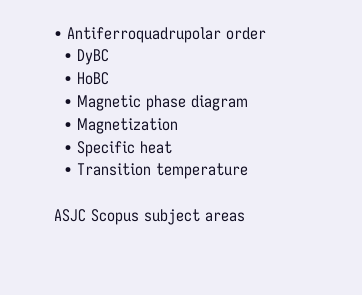• Antiferroquadrupolar order
  • DyBC
  • HoBC
  • Magnetic phase diagram
  • Magnetization
  • Specific heat
  • Transition temperature

ASJC Scopus subject areas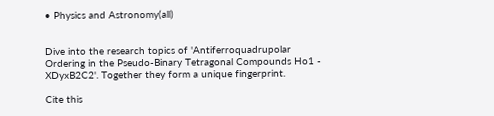• Physics and Astronomy(all)


Dive into the research topics of 'Antiferroquadrupolar Ordering in the Pseudo-Binary Tetragonal Compounds Ho1 - XDyxB2C2'. Together they form a unique fingerprint.

Cite this